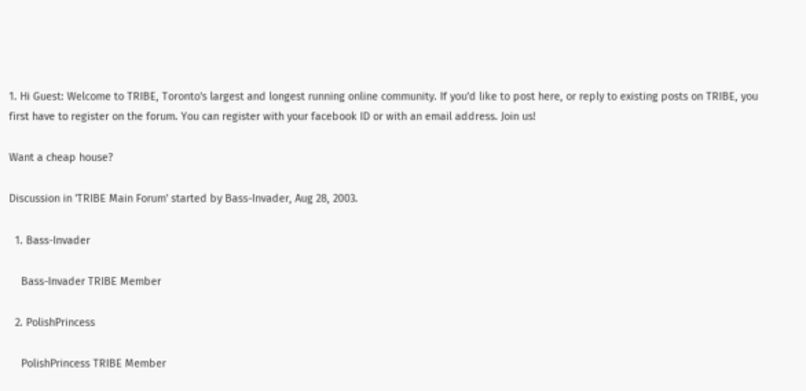1. Hi Guest: Welcome to TRIBE, Toronto's largest and longest running online community. If you'd like to post here, or reply to existing posts on TRIBE, you first have to register on the forum. You can register with your facebook ID or with an email address. Join us!

Want a cheap house?

Discussion in 'TRIBE Main Forum' started by Bass-Invader, Aug 28, 2003.

  1. Bass-Invader

    Bass-Invader TRIBE Member

  2. PolishPrincess

    PolishPrincess TRIBE Member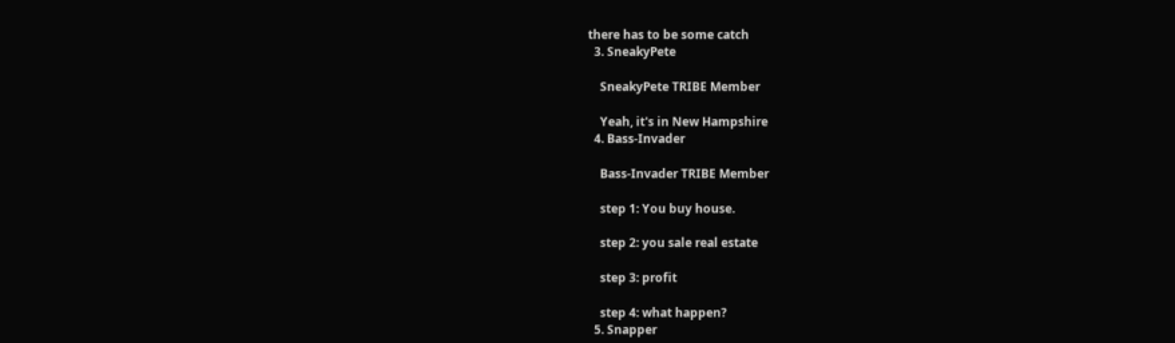there has to be some catch
  3. SneakyPete

    SneakyPete TRIBE Member

    Yeah, it's in New Hampshire
  4. Bass-Invader

    Bass-Invader TRIBE Member

    step 1: You buy house.

    step 2: you sale real estate

    step 3: profit

    step 4: what happen?
  5. Snapper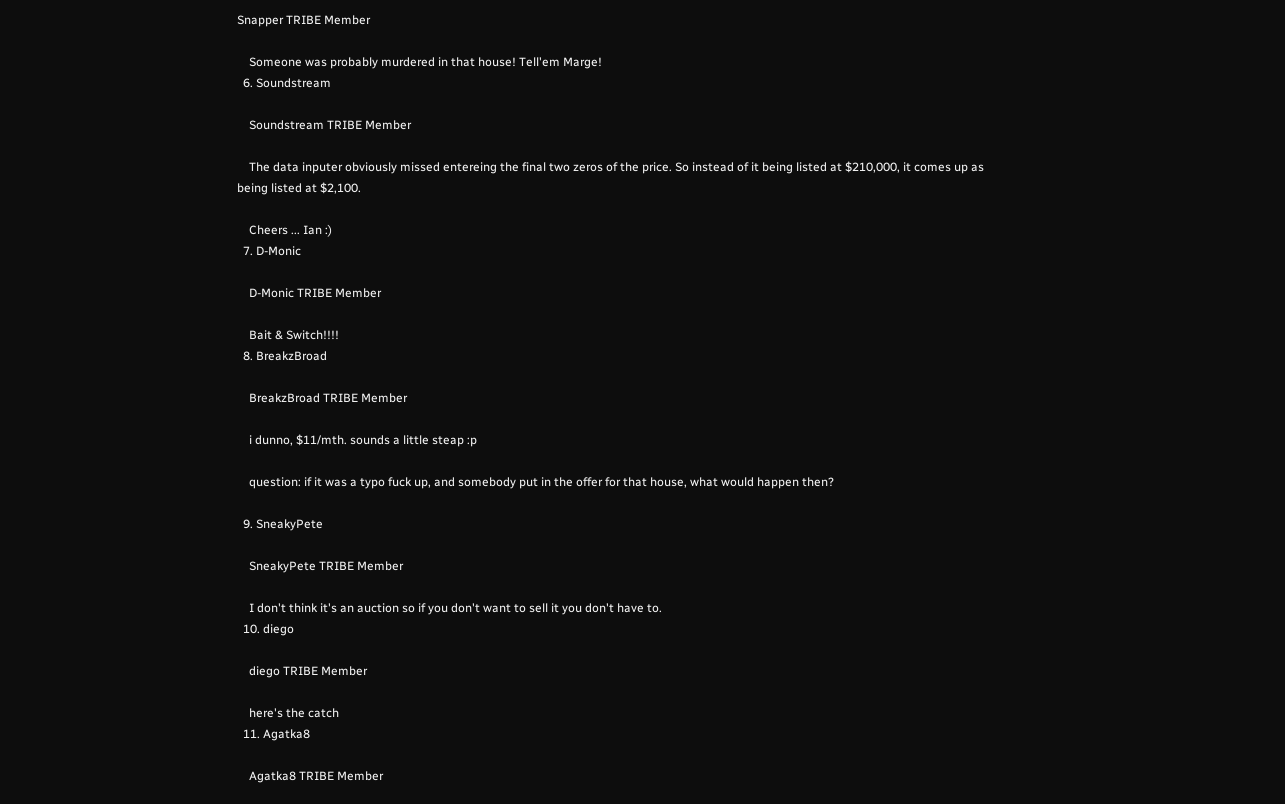Snapper TRIBE Member

    Someone was probably murdered in that house! Tell'em Marge!
  6. Soundstream

    Soundstream TRIBE Member

    The data inputer obviously missed entereing the final two zeros of the price. So instead of it being listed at $210,000, it comes up as being listed at $2,100.

    Cheers ... Ian :)
  7. D-Monic

    D-Monic TRIBE Member

    Bait & Switch!!!!
  8. BreakzBroad

    BreakzBroad TRIBE Member

    i dunno, $11/mth. sounds a little steap :p

    question: if it was a typo fuck up, and somebody put in the offer for that house, what would happen then?

  9. SneakyPete

    SneakyPete TRIBE Member

    I don't think it's an auction so if you don't want to sell it you don't have to.
  10. diego

    diego TRIBE Member

    here's the catch
  11. Agatka8

    Agatka8 TRIBE Member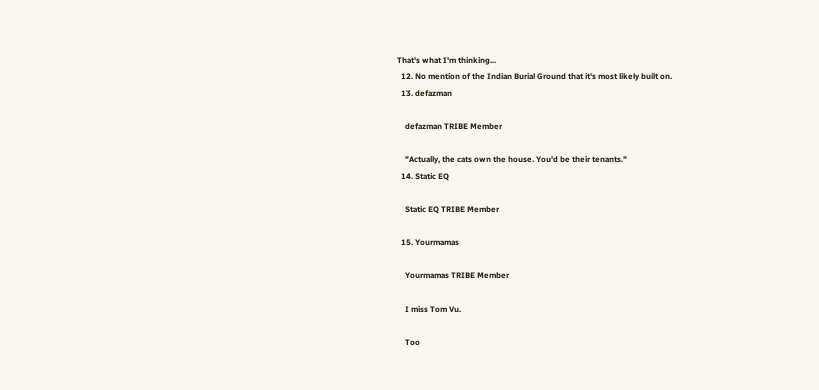That's what I'm thinking...
  12. No mention of the Indian Burial Ground that it's most likely built on.
  13. defazman

    defazman TRIBE Member

    "Actually, the cats own the house. You'd be their tenants."
  14. Static EQ

    Static EQ TRIBE Member

  15. Yourmamas

    Yourmamas TRIBE Member

    I miss Tom Vu.

    Too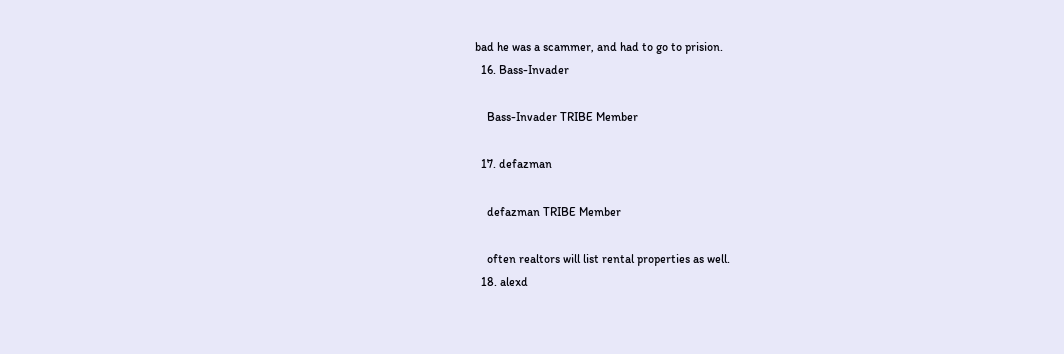bad he was a scammer, and had to go to prision.
  16. Bass-Invader

    Bass-Invader TRIBE Member

  17. defazman

    defazman TRIBE Member

    often realtors will list rental properties as well.
  18. alexd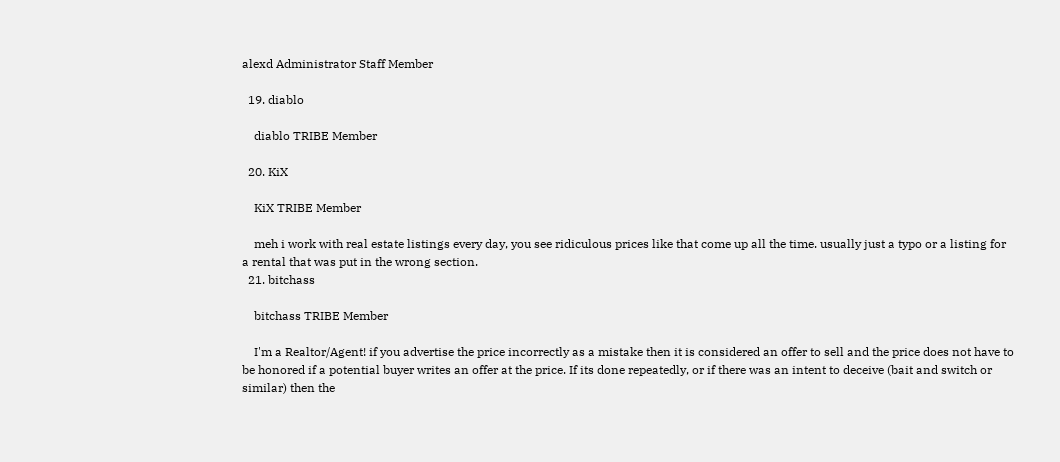alexd Administrator Staff Member

  19. diablo

    diablo TRIBE Member

  20. KiX

    KiX TRIBE Member

    meh i work with real estate listings every day, you see ridiculous prices like that come up all the time. usually just a typo or a listing for a rental that was put in the wrong section.
  21. bitchass

    bitchass TRIBE Member

    I'm a Realtor/Agent! if you advertise the price incorrectly as a mistake then it is considered an offer to sell and the price does not have to be honored if a potential buyer writes an offer at the price. If its done repeatedly, or if there was an intent to deceive (bait and switch or similar) then the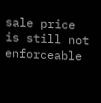sale price is still not enforceable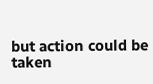but action could be taken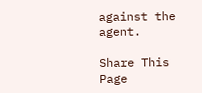against the agent.

Share This Page